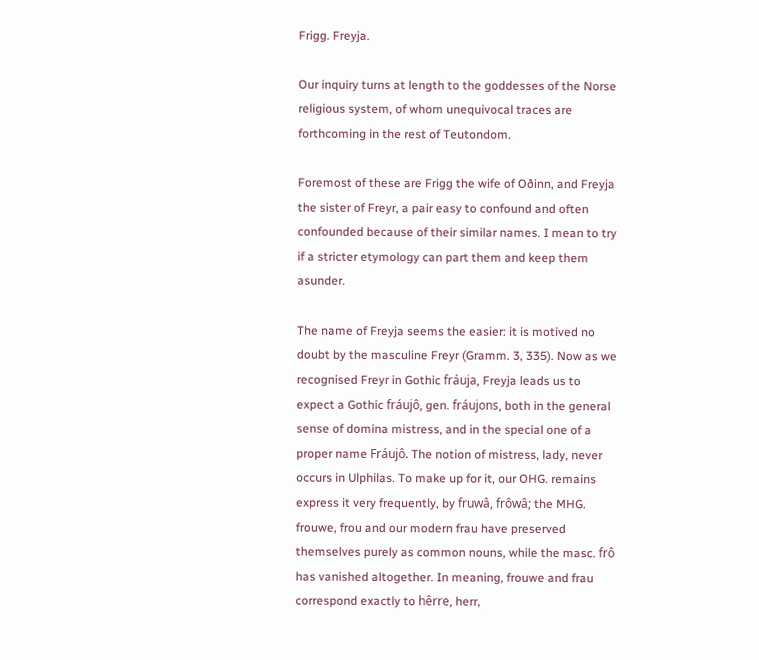Frigg. Freyja.

Our inquiry turns at length to the goddesses of the Norse religious system, of whom unequivocal traces are forthcoming in the rest of Teutondom.

Foremost of these are Frigg the wife of Oðinn, and Freyja the sister of Freyr, a pair easy to confound and often confounded because of their similar names. I mean to try if a stricter etymology can part them and keep them asunder.

The name of Freyja seems the easier: it is motived no doubt by the masculine Freyr (Gramm. 3, 335). Now as we recognised Freyr in Gothic fráuja, Freyja leads us to expect a Gothic fráujô, gen. fráujons, both in the general sense of domina mistress, and in the special one of a proper name Fráujô. The notion of mistress, lady, never occurs in Ulphilas. To make up for it, our OHG. remains express it very frequently, by fruwâ, frôwâ; the MHG. frouwe, frou and our modern frau have preserved themselves purely as common nouns, while the masc. frô has vanished altogether. In meaning, frouwe and frau correspond exactly to hêrre, herr,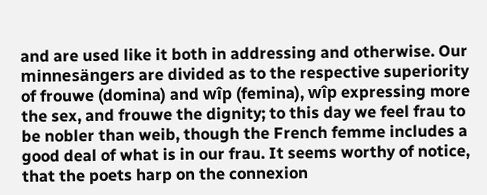and are used like it both in addressing and otherwise. Our minnesängers are divided as to the respective superiority of frouwe (domina) and wîp (femina), wîp expressing more the sex, and frouwe the dignity; to this day we feel frau to be nobler than weib, though the French femme includes a good deal of what is in our frau. It seems worthy of notice, that the poets harp on the connexion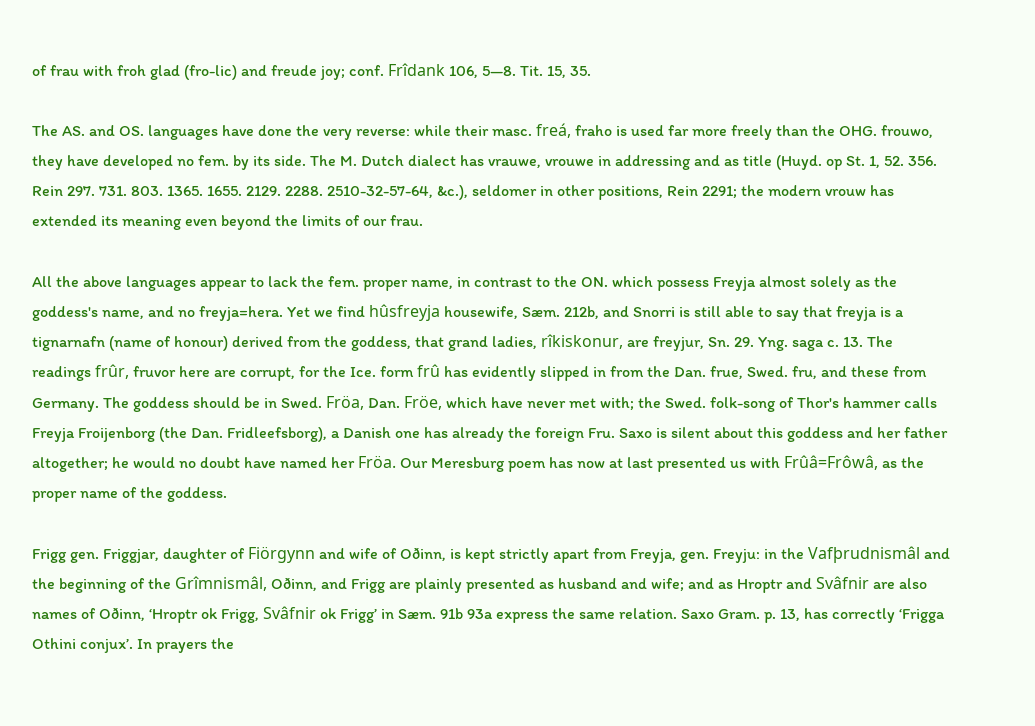of frau with froh glad (fro-lic) and freude joy; conf. Frîdank 106, 5—8. Tit. 15, 35.

The AS. and OS. languages have done the very reverse: while their masc. freá, fraho is used far more freely than the OHG. frouwo, they have developed no fem. by its side. The M. Dutch dialect has vrauwe, vrouwe in addressing and as title (Huyd. op St. 1, 52. 356. Rein 297. 731. 803. 1365. 1655. 2129. 2288. 2510-32-57-64, &c.), seldomer in other positions, Rein 2291; the modern vrouw has extended its meaning even beyond the limits of our frau.

All the above languages appear to lack the fem. proper name, in contrast to the ON. which possess Freyja almost solely as the goddess's name, and no freyja=hera. Yet we find hûsfreyja housewife, Sæm. 212b, and Snorri is still able to say that freyja is a tignarnafn (name of honour) derived from the goddess, that grand ladies, rîkiskonur, are freyjur, Sn. 29. Yng. saga c. 13. The readings frûr, fruvor here are corrupt, for the Ice. form frû has evidently slipped in from the Dan. frue, Swed. fru, and these from Germany. The goddess should be in Swed. Fröa, Dan. Fröe, which have never met with; the Swed. folk-song of Thor's hammer calls Freyja Froijenborg (the Dan. Fridleefsborg), a Danish one has already the foreign Fru. Saxo is silent about this goddess and her father altogether; he would no doubt have named her Fröa. Our Meresburg poem has now at last presented us with Frûâ=Frôwâ, as the proper name of the goddess.

Frigg gen. Friggjar, daughter of Fiörgynn and wife of Oðinn, is kept strictly apart from Freyja, gen. Freyju: in the Vafþrudnismâl and the beginning of the Grîmnismâl, Oðinn, and Frigg are plainly presented as husband and wife; and as Hroptr and Svâfnir are also names of Oðinn, ‘Hroptr ok Frigg, Svâfnir ok Frigg’ in Sæm. 91b 93a express the same relation. Saxo Gram. p. 13, has correctly ‘Frigga Othini conjux’. In prayers the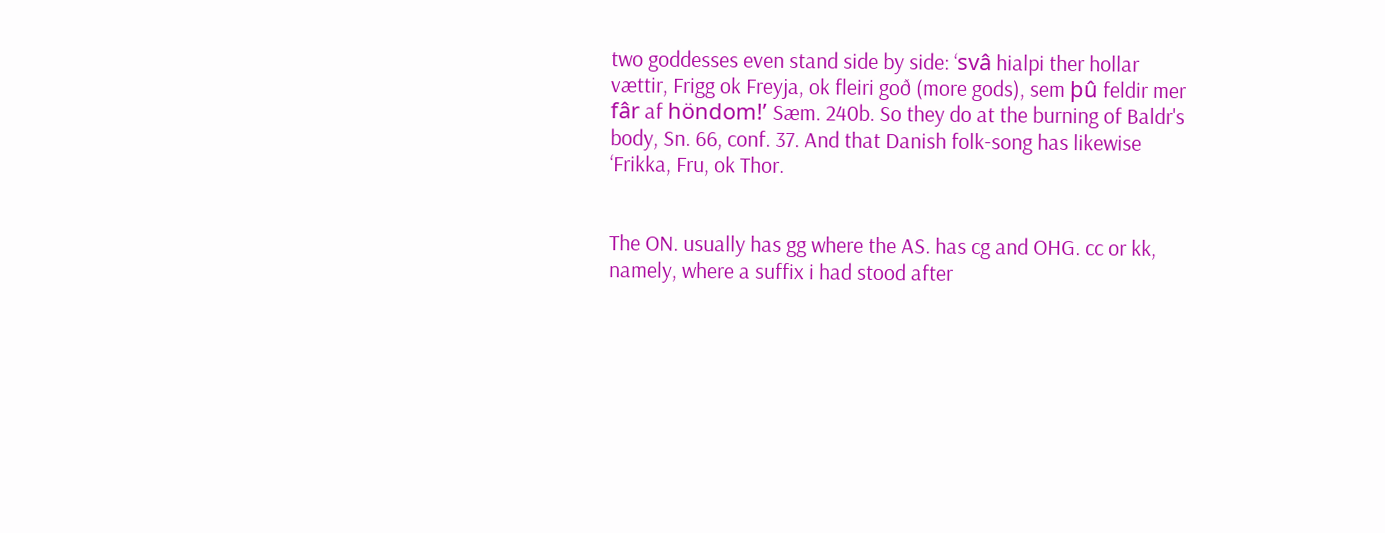two goddesses even stand side by side: ‘svâ hialpi ther hollar vættir, Frigg ok Freyja, ok fleiri goð (more gods), sem þû feldir mer fâr af höndom!’ Sæm. 240b. So they do at the burning of Baldr's body, Sn. 66, conf. 37. And that Danish folk-song has likewise ‘Frikka, Fru, ok Thor.


The ON. usually has gg where the AS. has cg and OHG. cc or kk, namely, where a suffix i had stood after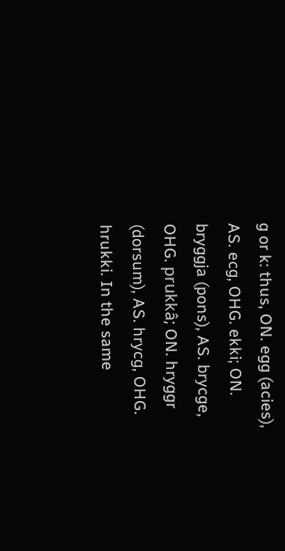g or k: thus, ON. egg (acies), AS. ecg, OHG. ekki; ON. bryggja (pons), AS. brycge, OHG. prukkâ; ON. hryggr (dorsum), AS. hrycg, OHG. hrukki. In the same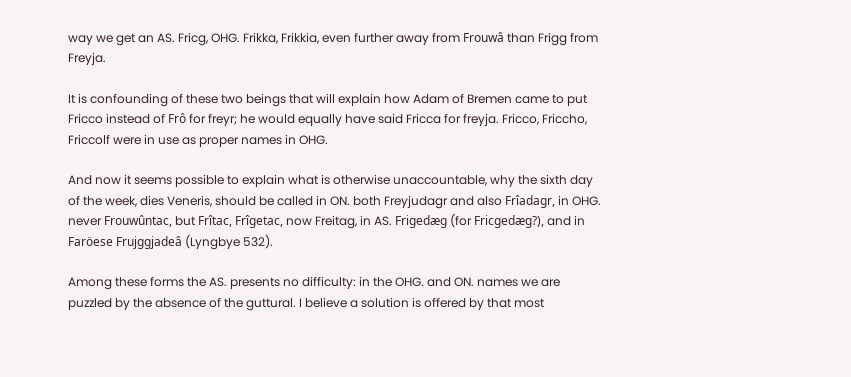way we get an AS. Fricg, OHG. Frikka, Frikkia, even further away from Frouwâ than Frigg from Freyja.

It is confounding of these two beings that will explain how Adam of Bremen came to put Fricco instead of Frô for freyr; he would equally have said Fricca for freyja. Fricco, Friccho, Friccolf were in use as proper names in OHG.

And now it seems possible to explain what is otherwise unaccountable, why the sixth day of the week, dies Veneris, should be called in ON. both Freyjudagr and also Frîadagr, in OHG. never Frouwûntac, but Frîtac, Frîgetac, now Freitag, in AS. Frigedæg (for Fricgedæg?), and in Faröese Frujggjadeâ (Lyngbye 532).

Among these forms the AS. presents no difficulty: in the OHG. and ON. names we are puzzled by the absence of the guttural. I believe a solution is offered by that most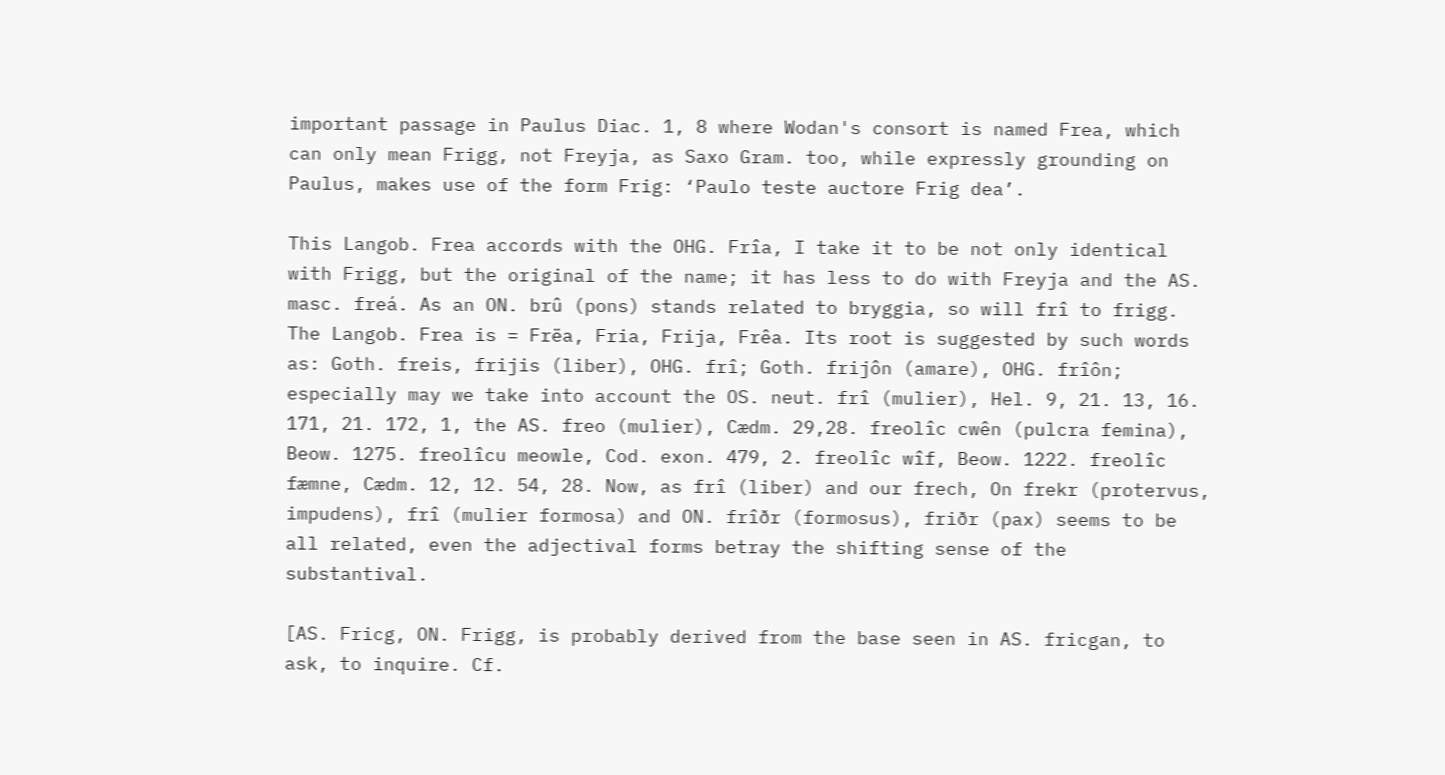important passage in Paulus Diac. 1, 8 where Wodan's consort is named Frea, which can only mean Frigg, not Freyja, as Saxo Gram. too, while expressly grounding on Paulus, makes use of the form Frig: ‘Paulo teste auctore Frig dea’.

This Langob. Frea accords with the OHG. Frîa, I take it to be not only identical with Frigg, but the original of the name; it has less to do with Freyja and the AS. masc. freá. As an ON. brû (pons) stands related to bryggia, so will frî to frigg. The Langob. Frea is = Frëa, Fria, Frija, Frêa. Its root is suggested by such words as: Goth. freis, frijis (liber), OHG. frî; Goth. frijôn (amare), OHG. frîôn; especially may we take into account the OS. neut. frî (mulier), Hel. 9, 21. 13, 16. 171, 21. 172, 1, the AS. freo (mulier), Cædm. 29,28. freolîc cwên (pulcra femina), Beow. 1275. freolîcu meowle, Cod. exon. 479, 2. freolîc wîf, Beow. 1222. freolîc fæmne, Cædm. 12, 12. 54, 28. Now, as frî (liber) and our frech, On frekr (protervus, impudens), frî (mulier formosa) and ON. frîðr (formosus), friðr (pax) seems to be all related, even the adjectival forms betray the shifting sense of the substantival.

[AS. Fricg, ON. Frigg, is probably derived from the base seen in AS. fricgan, to ask, to inquire. Cf.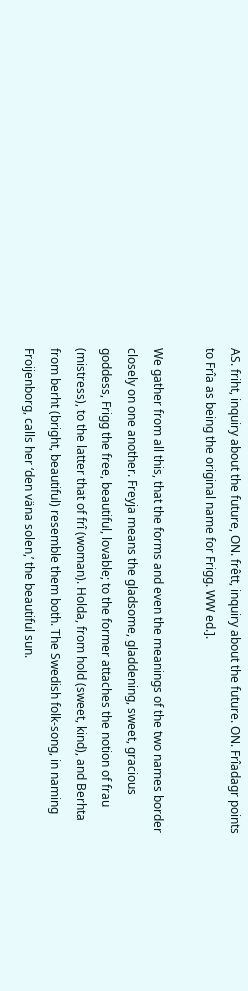AS. friht, inquiry about the future, ON. frêtt, inquiry about the future. ON. Frîadagr points to Frîa as being the original name for Frigg. WW ed.].

We gather from all this, that the forms and even the meanings of the two names border closely on one another. Freyja means the gladsome, gladdening, sweet, gracious goddess, Frigg the free, beautiful, lovable; to the former attaches the notion of frau (mistress), to the latter that of frî (woman). Holda, from hold (sweet, kind), and Berhta from berht (bright, beautiful) resemble them both. The Swedish folk-song, in naming Froijenborg, calls her ‘den väna solen,’ the beautiful sun.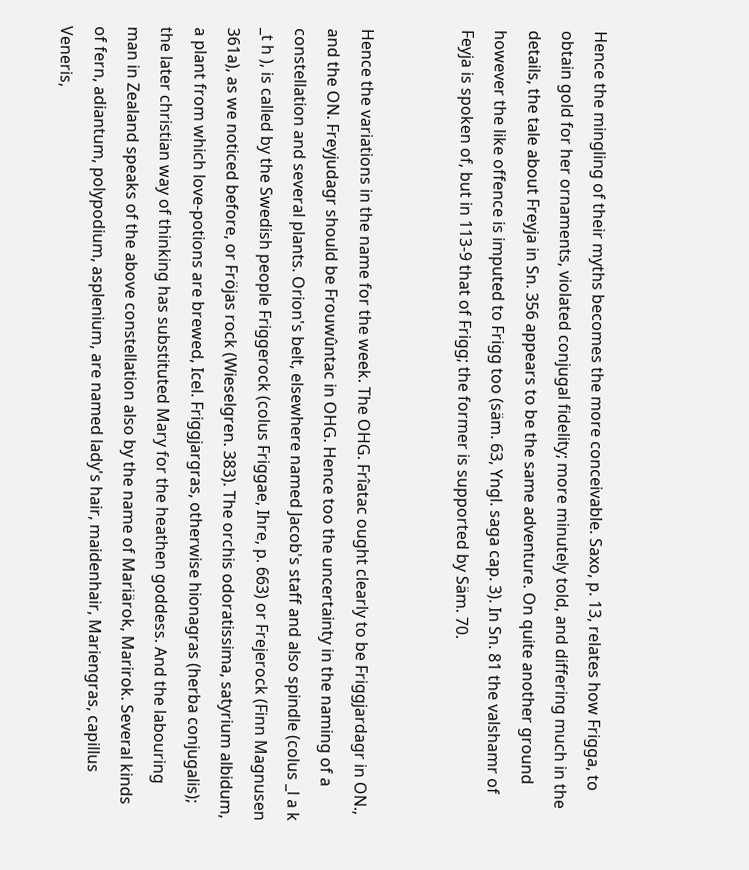Hence the mingling of their myths becomes the more conceivable. Saxo, p. 13, relates how Frigga, to obtain gold for her ornaments, violated conjugal fidelity; more minutely told, and differing much in the details, the tale about Freyja in Sn. 356 appears to be the same adventure. On quite another ground however the like offence is imputed to Frigg too (säm. 63, Yngl. saga cap. 3). In Sn. 81 the valshamr of Feyja is spoken of, but in 113-9 that of Frigg; the former is supported by Säm. 70.


Hence the variations in the name for the week. The OHG. Frîatac ought clearly to be Friggjardagr in ON., and the ON. Freyjudagr should be Frouwûntac in OHG. Hence too the uncertainty in the naming of a constellation and several plants. Orion's belt, elsewhere named Jacob's staff and also spindle (colus _l a k _t h ), is called by the Swedish people Friggerock (colus Friggae, Ihre, p. 663) or Frejerock (Finn Magnusen 361a), as we noticed before, or Fröjas rock (Wieselgren. 383). The orchis odoratissima, satyrium albidum, a plant from which love-potions are brewed, Icel. Friggjargras, otherwise hionagras (herba conjugalis); the later christian way of thinking has substituted Mary for the heathen goddess. And the labouring man in Zealand speaks of the above constellation also by the name of Mariärok, Marirok. Several kinds of fern, adiantum, polypodium, asplenium, are named lady's hair, maidenhair, Mariengras, capillus Veneris,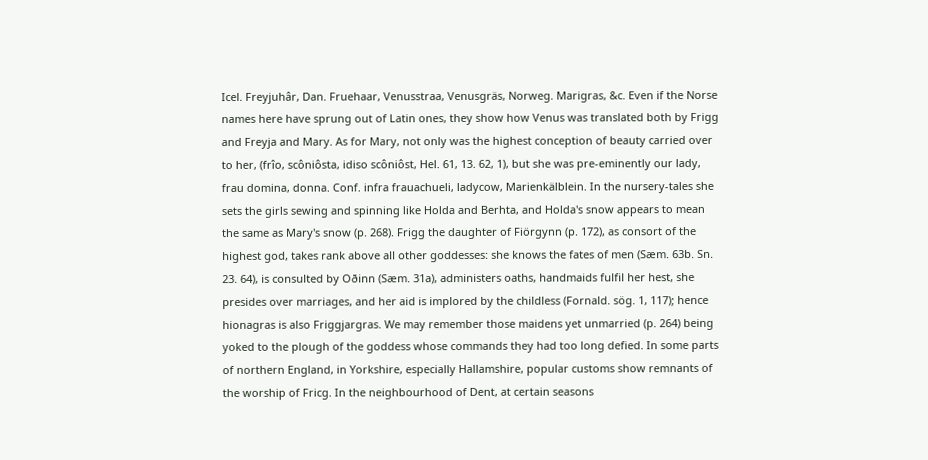Icel. Freyjuhâr, Dan. Fruehaar, Venusstraa, Venusgräs, Norweg. Marigras, &c. Even if the Norse names here have sprung out of Latin ones, they show how Venus was translated both by Frigg and Freyja and Mary. As for Mary, not only was the highest conception of beauty carried over to her, (frîo, scôniôsta, idiso scôniôst, Hel. 61, 13. 62, 1), but she was pre-eminently our lady, frau domina, donna. Conf. infra frauachueli, ladycow, Marienkälblein. In the nursery-tales she sets the girls sewing and spinning like Holda and Berhta, and Holda's snow appears to mean the same as Mary's snow (p. 268). Frigg the daughter of Fiörgynn (p. 172), as consort of the highest god, takes rank above all other goddesses: she knows the fates of men (Sæm. 63b. Sn. 23. 64), is consulted by Oðinn (Sæm. 31a), administers oaths, handmaids fulfil her hest, she presides over marriages, and her aid is implored by the childless (Fornald. sög. 1, 117); hence hionagras is also Friggjargras. We may remember those maidens yet unmarried (p. 264) being yoked to the plough of the goddess whose commands they had too long defied. In some parts of northern England, in Yorkshire, especially Hallamshire, popular customs show remnants of the worship of Fricg. In the neighbourhood of Dent, at certain seasons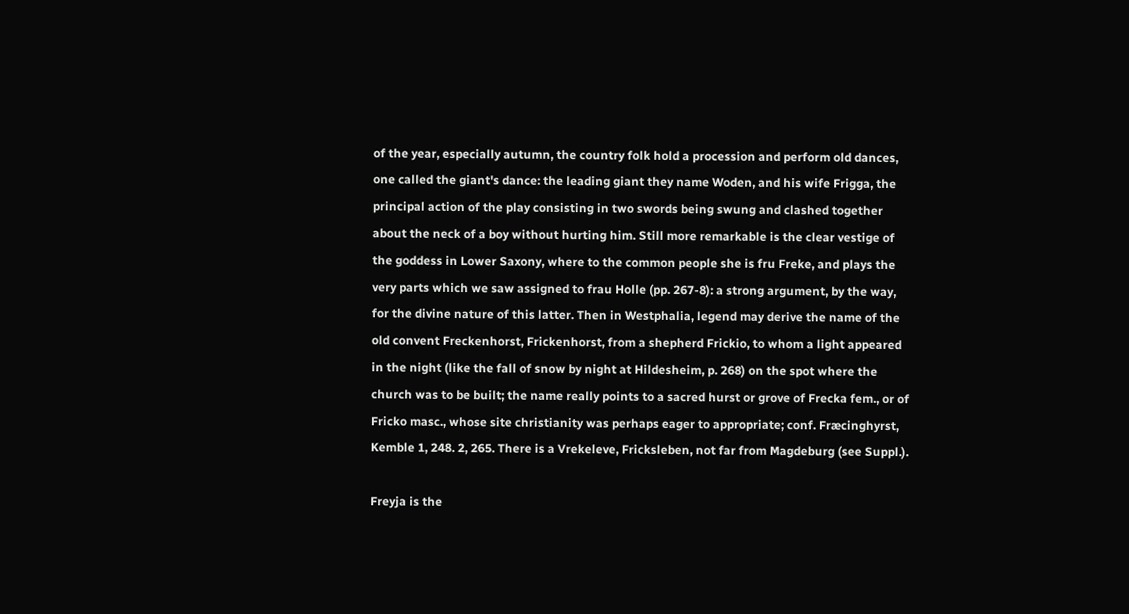of the year, especially autumn, the country folk hold a procession and perform old dances, one called the giant's dance: the leading giant they name Woden, and his wife Frigga, the principal action of the play consisting in two swords being swung and clashed together about the neck of a boy without hurting him. Still more remarkable is the clear vestige of the goddess in Lower Saxony, where to the common people she is fru Freke, and plays the very parts which we saw assigned to frau Holle (pp. 267-8): a strong argument, by the way, for the divine nature of this latter. Then in Westphalia, legend may derive the name of the old convent Freckenhorst, Frickenhorst, from a shepherd Frickio, to whom a light appeared in the night (like the fall of snow by night at Hildesheim, p. 268) on the spot where the church was to be built; the name really points to a sacred hurst or grove of Frecka fem., or of Fricko masc., whose site christianity was perhaps eager to appropriate; conf. Fræcinghyrst, Kemble 1, 248. 2, 265. There is a Vrekeleve, Fricksleben, not far from Magdeburg (see Suppl.).

Freyja is the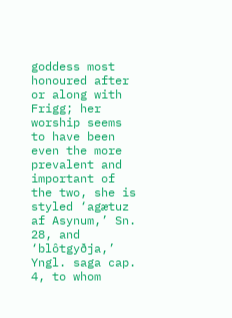goddess most honoured after or along with Frigg; her worship seems to have been even the more prevalent and important of the two, she is styled ‘agætuz af Asynum,’ Sn. 28, and ‘blôtgyðja,’ Yngl. saga cap. 4, to whom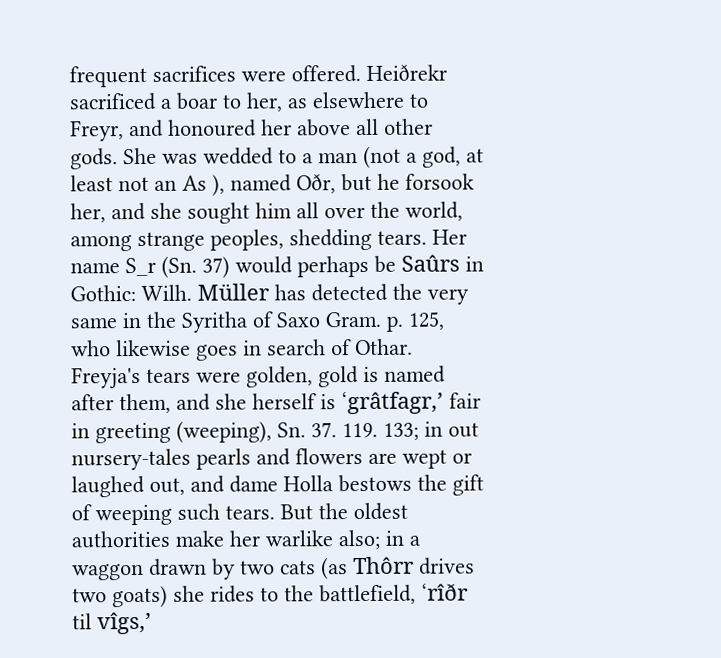frequent sacrifices were offered. Heiðrekr sacrificed a boar to her, as elsewhere to Freyr, and honoured her above all other gods. She was wedded to a man (not a god, at least not an As ), named Oðr, but he forsook her, and she sought him all over the world, among strange peoples, shedding tears. Her name S_r (Sn. 37) would perhaps be Saûrs in Gothic: Wilh. Müller has detected the very same in the Syritha of Saxo Gram. p. 125, who likewise goes in search of Othar. Freyja's tears were golden, gold is named after them, and she herself is ‘grâtfagr,’ fair in greeting (weeping), Sn. 37. 119. 133; in out nursery-tales pearls and flowers are wept or laughed out, and dame Holla bestows the gift of weeping such tears. But the oldest authorities make her warlike also; in a waggon drawn by two cats (as Thôrr drives two goats) she rides to the battlefield, ‘rîðr til vîgs,’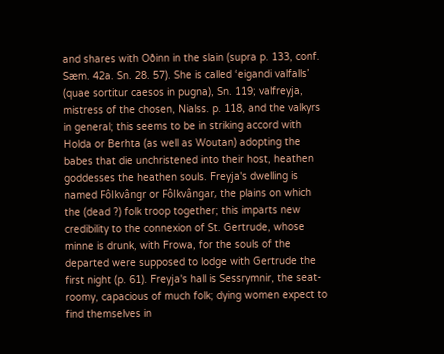and shares with Oðinn in the slain (supra p. 133, conf. Sæm. 42a. Sn. 28. 57). She is called ‘eigandi valfalls’ (quae sortitur caesos in pugna), Sn. 119; valfreyja, mistress of the chosen, Nialss. p. 118, and the valkyrs in general; this seems to be in striking accord with Holda or Berhta (as well as Woutan) adopting the babes that die unchristened into their host, heathen goddesses the heathen souls. Freyja's dwelling is named Fôlkvângr or Fôlkvângar, the plains on which the (dead ?) folk troop together; this imparts new credibility to the connexion of St. Gertrude, whose minne is drunk, with Frowa, for the souls of the departed were supposed to lodge with Gertrude the first night (p. 61). Freyja's hall is Sessrymnir, the seat-roomy, capacious of much folk; dying women expect to find themselves in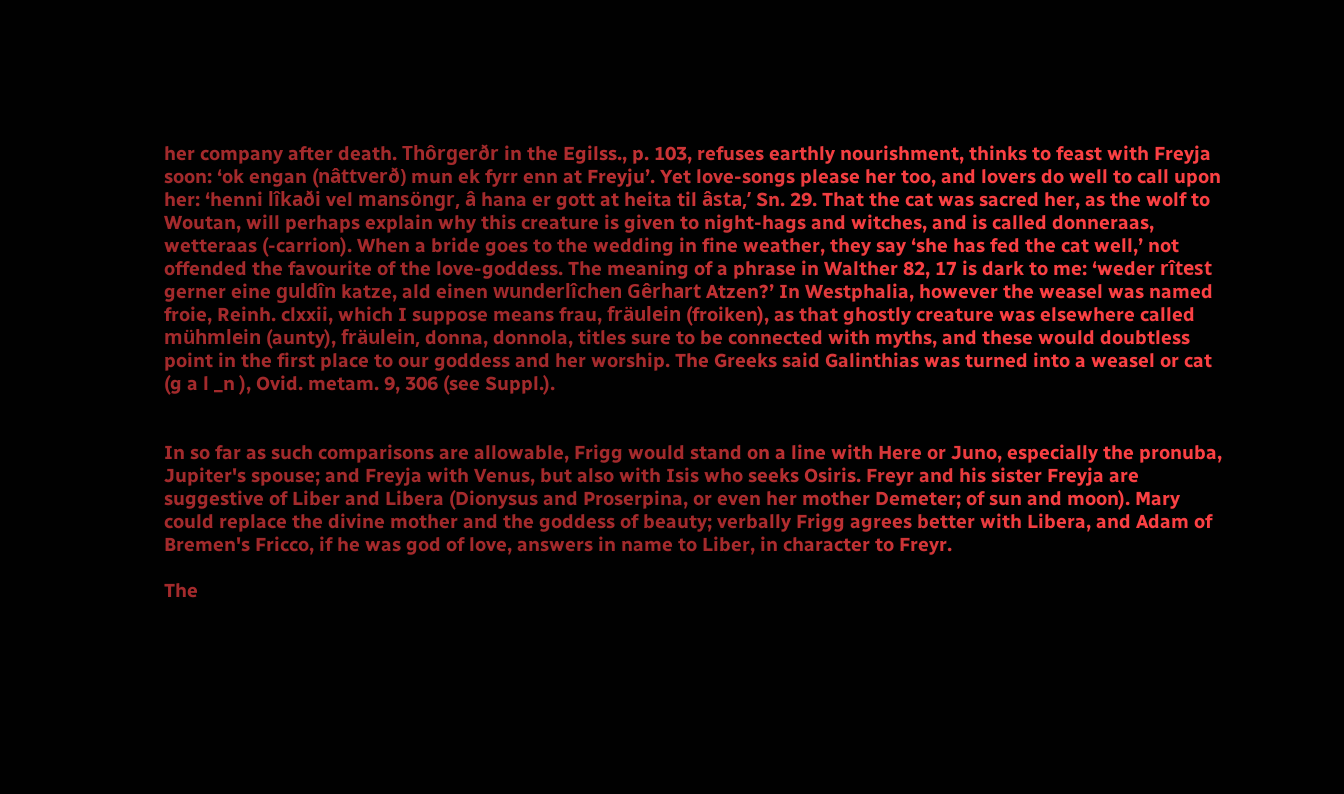her company after death. Thôrgerðr in the Egilss., p. 103, refuses earthly nourishment, thinks to feast with Freyja soon: ‘ok engan (nâttverð) mun ek fyrr enn at Freyju’. Yet love-songs please her too, and lovers do well to call upon her: ‘henni lîkaði vel mansöngr, â hana er gott at heita til âsta,’ Sn. 29. That the cat was sacred her, as the wolf to Woutan, will perhaps explain why this creature is given to night-hags and witches, and is called donneraas, wetteraas (-carrion). When a bride goes to the wedding in fine weather, they say ‘she has fed the cat well,’ not offended the favourite of the love-goddess. The meaning of a phrase in Walther 82, 17 is dark to me: ‘weder rîtest gerner eine guldîn katze, ald einen wunderlîchen Gêrhart Atzen?’ In Westphalia, however the weasel was named froie, Reinh. clxxii, which I suppose means frau, fräulein (froiken), as that ghostly creature was elsewhere called mühmlein (aunty), fräulein, donna, donnola, titles sure to be connected with myths, and these would doubtless point in the first place to our goddess and her worship. The Greeks said Galinthias was turned into a weasel or cat (g a l _n ), Ovid. metam. 9, 306 (see Suppl.).


In so far as such comparisons are allowable, Frigg would stand on a line with Here or Juno, especially the pronuba, Jupiter's spouse; and Freyja with Venus, but also with Isis who seeks Osiris. Freyr and his sister Freyja are suggestive of Liber and Libera (Dionysus and Proserpina, or even her mother Demeter; of sun and moon). Mary could replace the divine mother and the goddess of beauty; verbally Frigg agrees better with Libera, and Adam of Bremen's Fricco, if he was god of love, answers in name to Liber, in character to Freyr.

The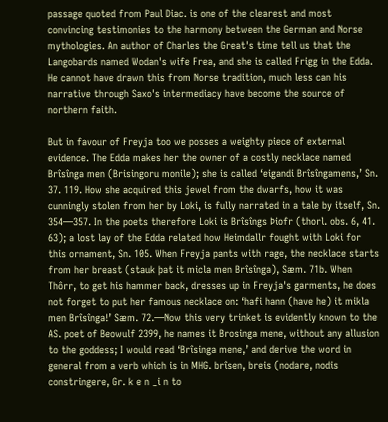passage quoted from Paul Diac. is one of the clearest and most convincing testimonies to the harmony between the German and Norse mythologies. An author of Charles the Great's time tell us that the Langobards named Wodan's wife Frea, and she is called Frigg in the Edda. He cannot have drawn this from Norse tradition, much less can his narrative through Saxo's intermediacy have become the source of northern faith.

But in favour of Freyja too we posses a weighty piece of external evidence. The Edda makes her the owner of a costly necklace named Brîsînga men (Brisingoru monile); she is called ‘eigandi Brîsîngamens,’ Sn. 37. 119. How she acquired this jewel from the dwarfs, how it was cunningly stolen from her by Loki, is fully narrated in a tale by itself, Sn. 354—357. In the poets therefore Loki is Brîsîngs Þiofr (thorl. obs. 6, 41. 63); a lost lay of the Edda related how Heimdallr fought with Loki for this ornament, Sn. 105. When Freyja pants with rage, the necklace starts from her breast (stauk þat it micla men Brîsînga), Sæm. 71b. When Thôrr, to get his hammer back, dresses up in Freyja's garments, he does not forget to put her famous necklace on: ‘hafi hann (have he) it mikla men Brîsînga!’ Sæm. 72.—Now this very trinket is evidently known to the AS. poet of Beowulf 2399, he names it Brosinga mene, without any allusion to the goddess; I would read ‘Brîsinga mene,’ and derive the word in general from a verb which is in MHG. brîsen, breis (nodare, nodis constringere, Gr. k e n _i n to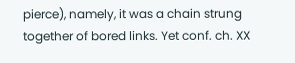pierce), namely, it was a chain strung together of bored links. Yet conf. ch. XX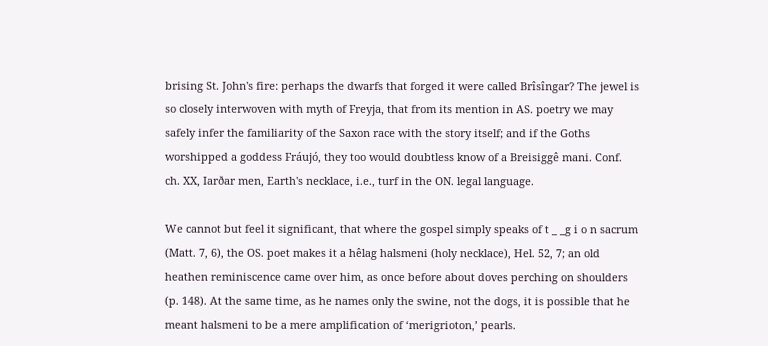brising St. John's fire: perhaps the dwarfs that forged it were called Brîsîngar? The jewel is so closely interwoven with myth of Freyja, that from its mention in AS. poetry we may safely infer the familiarity of the Saxon race with the story itself; and if the Goths worshipped a goddess Fráujó, they too would doubtless know of a Breisiggê mani. Conf. ch. XX, Iarðar men, Earth's necklace, i.e., turf in the ON. legal language.

We cannot but feel it significant, that where the gospel simply speaks of t _ _g i o n sacrum (Matt. 7, 6), the OS. poet makes it a hêlag halsmeni (holy necklace), Hel. 52, 7; an old heathen reminiscence came over him, as once before about doves perching on shoulders (p. 148). At the same time, as he names only the swine, not the dogs, it is possible that he meant halsmeni to be a mere amplification of ‘merigrioton,’ pearls.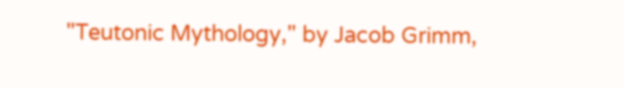"Teutonic Mythology," by Jacob Grimm,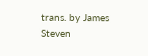trans. by James Steven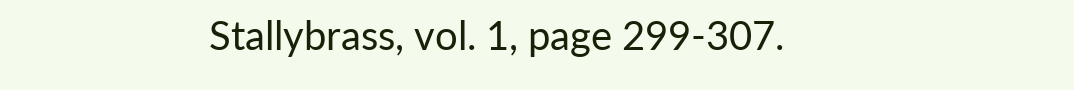Stallybrass, vol. 1, page 299-307.